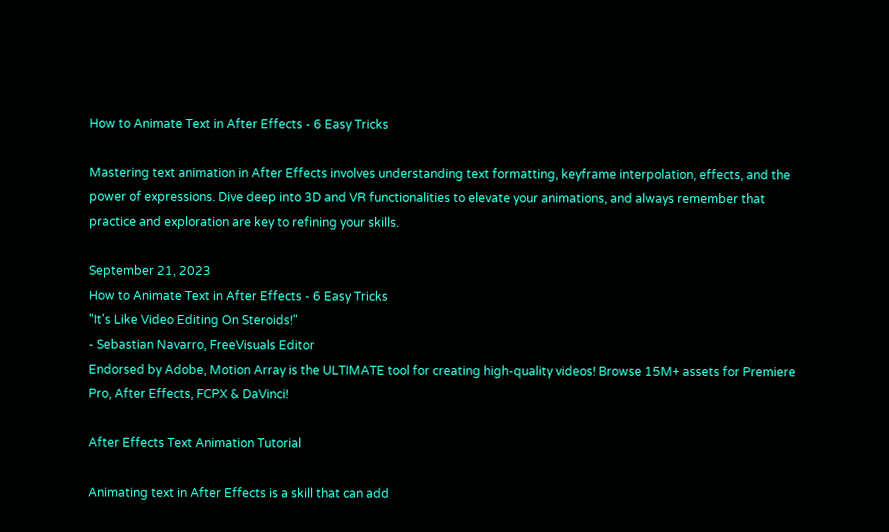How to Animate Text in After Effects - 6 Easy Tricks

Mastering text animation in After Effects involves understanding text formatting, keyframe interpolation, effects, and the power of expressions. Dive deep into 3D and VR functionalities to elevate your animations, and always remember that practice and exploration are key to refining your skills.

September 21, 2023
How to Animate Text in After Effects - 6 Easy Tricks
"It's Like Video Editing On Steroids!"
- Sebastian Navarro, FreeVisuals Editor
Endorsed by Adobe, Motion Array is the ULTIMATE tool for creating high-quality videos! Browse 15M+ assets for Premiere Pro, After Effects, FCPX & DaVinci!

After Effects Text Animation Tutorial

Animating text in After Effects is a skill that can add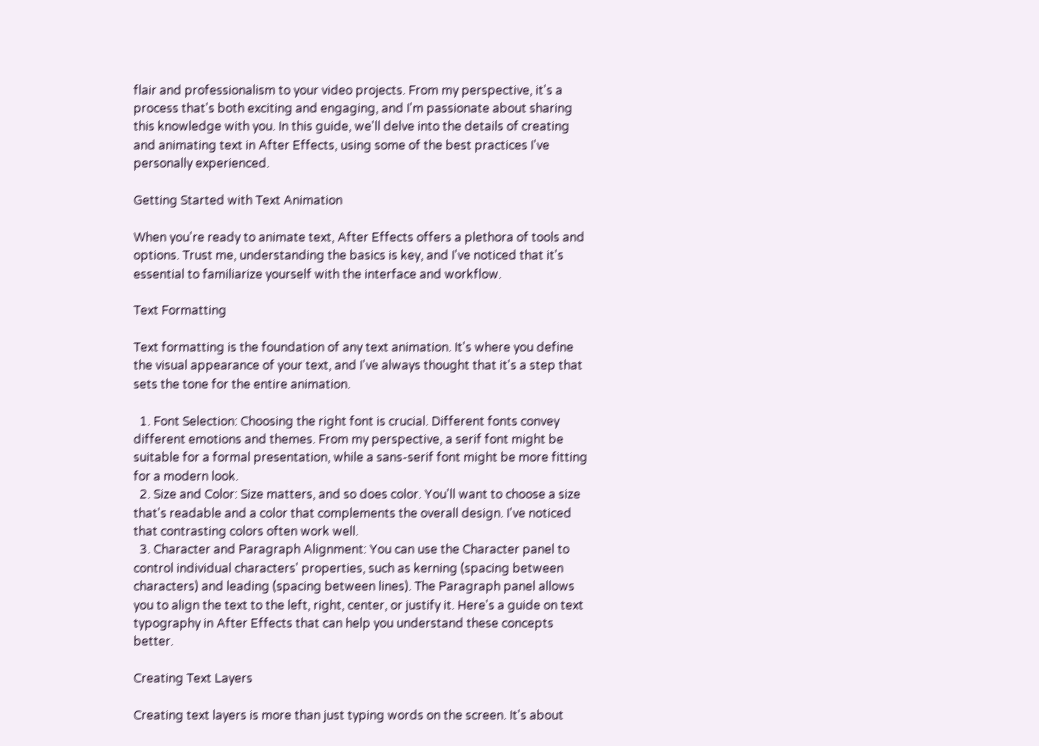flair and professionalism to your video projects. From my perspective, it's a process that's both exciting and engaging, and I'm passionate about sharing this knowledge with you. In this guide, we'll delve into the details of creating and animating text in After Effects, using some of the best practices I've personally experienced.

Getting Started with Text Animation

When you're ready to animate text, After Effects offers a plethora of tools and options. Trust me, understanding the basics is key, and I've noticed that it's essential to familiarize yourself with the interface and workflow.

Text Formatting

Text formatting is the foundation of any text animation. It's where you define the visual appearance of your text, and I've always thought that it's a step that sets the tone for the entire animation.

  1. Font Selection: Choosing the right font is crucial. Different fonts convey different emotions and themes. From my perspective, a serif font might be suitable for a formal presentation, while a sans-serif font might be more fitting for a modern look.
  2. Size and Color: Size matters, and so does color. You'll want to choose a size that's readable and a color that complements the overall design. I've noticed that contrasting colors often work well.
  3. Character and Paragraph Alignment: You can use the Character panel to control individual characters' properties, such as kerning (spacing between characters) and leading (spacing between lines). The Paragraph panel allows you to align the text to the left, right, center, or justify it. Here's a guide on text typography in After Effects that can help you understand these concepts better.

Creating Text Layers

Creating text layers is more than just typing words on the screen. It's about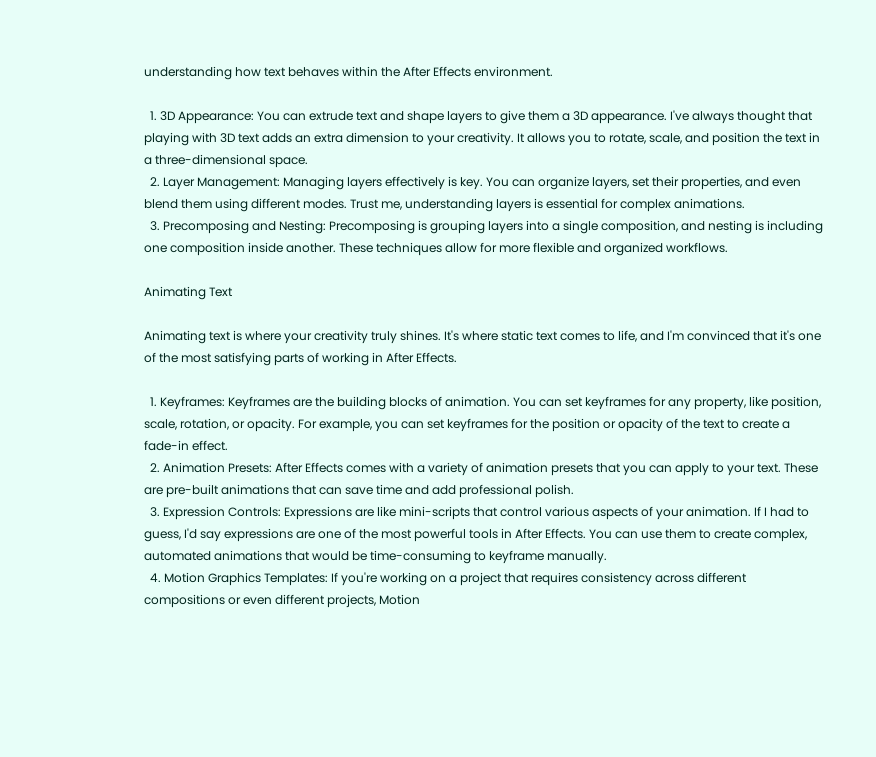understanding how text behaves within the After Effects environment.

  1. 3D Appearance: You can extrude text and shape layers to give them a 3D appearance. I've always thought that playing with 3D text adds an extra dimension to your creativity. It allows you to rotate, scale, and position the text in a three-dimensional space.
  2. Layer Management: Managing layers effectively is key. You can organize layers, set their properties, and even blend them using different modes. Trust me, understanding layers is essential for complex animations.
  3. Precomposing and Nesting: Precomposing is grouping layers into a single composition, and nesting is including one composition inside another. These techniques allow for more flexible and organized workflows.

Animating Text

Animating text is where your creativity truly shines. It's where static text comes to life, and I'm convinced that it's one of the most satisfying parts of working in After Effects.

  1. Keyframes: Keyframes are the building blocks of animation. You can set keyframes for any property, like position, scale, rotation, or opacity. For example, you can set keyframes for the position or opacity of the text to create a fade-in effect.
  2. Animation Presets: After Effects comes with a variety of animation presets that you can apply to your text. These are pre-built animations that can save time and add professional polish.
  3. Expression Controls: Expressions are like mini-scripts that control various aspects of your animation. If I had to guess, I'd say expressions are one of the most powerful tools in After Effects. You can use them to create complex, automated animations that would be time-consuming to keyframe manually.
  4. Motion Graphics Templates: If you're working on a project that requires consistency across different compositions or even different projects, Motion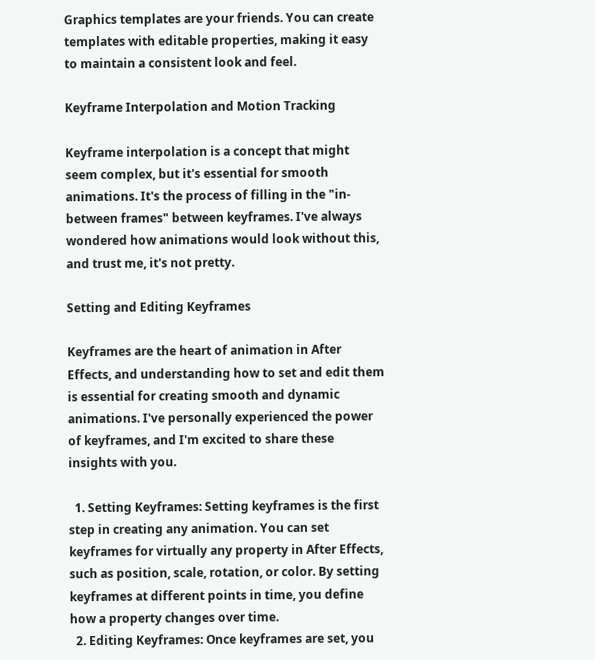Graphics templates are your friends. You can create templates with editable properties, making it easy to maintain a consistent look and feel.

Keyframe Interpolation and Motion Tracking

Keyframe interpolation is a concept that might seem complex, but it's essential for smooth animations. It's the process of filling in the "in-between frames" between keyframes. I've always wondered how animations would look without this, and trust me, it's not pretty.

Setting and Editing Keyframes

Keyframes are the heart of animation in After Effects, and understanding how to set and edit them is essential for creating smooth and dynamic animations. I've personally experienced the power of keyframes, and I'm excited to share these insights with you.

  1. Setting Keyframes: Setting keyframes is the first step in creating any animation. You can set keyframes for virtually any property in After Effects, such as position, scale, rotation, or color. By setting keyframes at different points in time, you define how a property changes over time.
  2. Editing Keyframes: Once keyframes are set, you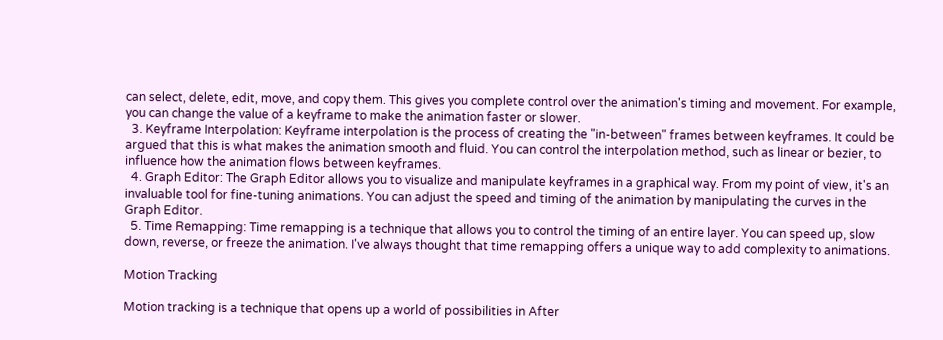can select, delete, edit, move, and copy them. This gives you complete control over the animation's timing and movement. For example, you can change the value of a keyframe to make the animation faster or slower.
  3. Keyframe Interpolation: Keyframe interpolation is the process of creating the "in-between" frames between keyframes. It could be argued that this is what makes the animation smooth and fluid. You can control the interpolation method, such as linear or bezier, to influence how the animation flows between keyframes.
  4. Graph Editor: The Graph Editor allows you to visualize and manipulate keyframes in a graphical way. From my point of view, it's an invaluable tool for fine-tuning animations. You can adjust the speed and timing of the animation by manipulating the curves in the Graph Editor.
  5. Time Remapping: Time remapping is a technique that allows you to control the timing of an entire layer. You can speed up, slow down, reverse, or freeze the animation. I've always thought that time remapping offers a unique way to add complexity to animations.

Motion Tracking

Motion tracking is a technique that opens up a world of possibilities in After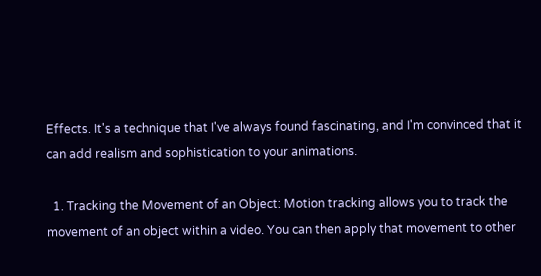Effects. It's a technique that I've always found fascinating, and I'm convinced that it can add realism and sophistication to your animations.

  1. Tracking the Movement of an Object: Motion tracking allows you to track the movement of an object within a video. You can then apply that movement to other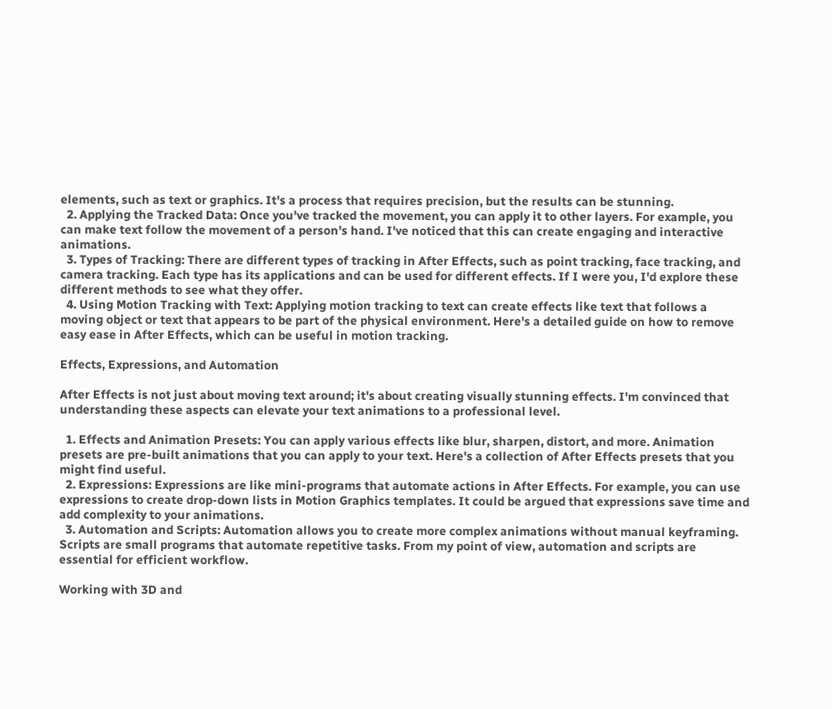elements, such as text or graphics. It's a process that requires precision, but the results can be stunning.
  2. Applying the Tracked Data: Once you've tracked the movement, you can apply it to other layers. For example, you can make text follow the movement of a person's hand. I've noticed that this can create engaging and interactive animations.
  3. Types of Tracking: There are different types of tracking in After Effects, such as point tracking, face tracking, and camera tracking. Each type has its applications and can be used for different effects. If I were you, I'd explore these different methods to see what they offer.
  4. Using Motion Tracking with Text: Applying motion tracking to text can create effects like text that follows a moving object or text that appears to be part of the physical environment. Here's a detailed guide on how to remove easy ease in After Effects, which can be useful in motion tracking.

Effects, Expressions, and Automation

After Effects is not just about moving text around; it's about creating visually stunning effects. I'm convinced that understanding these aspects can elevate your text animations to a professional level.

  1. Effects and Animation Presets: You can apply various effects like blur, sharpen, distort, and more. Animation presets are pre-built animations that you can apply to your text. Here's a collection of After Effects presets that you might find useful.
  2. Expressions: Expressions are like mini-programs that automate actions in After Effects. For example, you can use expressions to create drop-down lists in Motion Graphics templates. It could be argued that expressions save time and add complexity to your animations.
  3. Automation and Scripts: Automation allows you to create more complex animations without manual keyframing. Scripts are small programs that automate repetitive tasks. From my point of view, automation and scripts are essential for efficient workflow.

Working with 3D and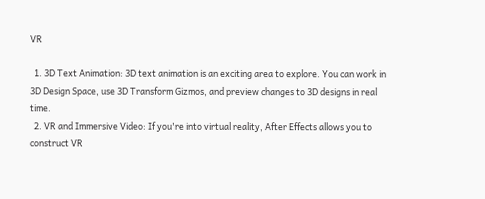VR

  1. 3D Text Animation: 3D text animation is an exciting area to explore. You can work in 3D Design Space, use 3D Transform Gizmos, and preview changes to 3D designs in real time.
  2. VR and Immersive Video: If you're into virtual reality, After Effects allows you to construct VR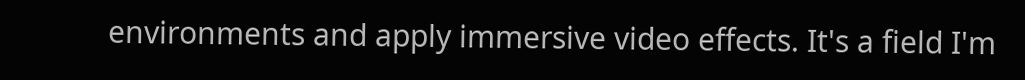environments and apply immersive video effects. It's a field I'm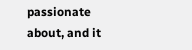passionate about, and it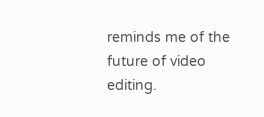reminds me of the future of video editing.